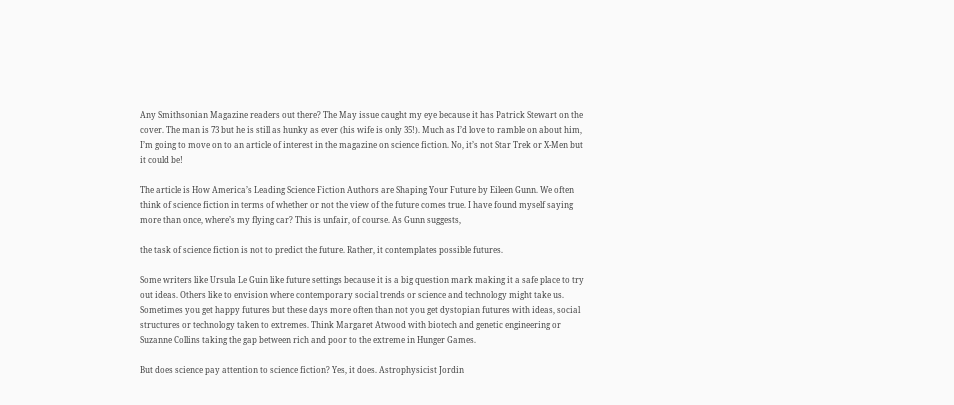Any Smithsonian Magazine readers out there? The May issue caught my eye because it has Patrick Stewart on the cover. The man is 73 but he is still as hunky as ever (his wife is only 35!). Much as I’d love to ramble on about him, I’m going to move on to an article of interest in the magazine on science fiction. No, it’s not Star Trek or X-Men but it could be!

The article is How America’s Leading Science Fiction Authors are Shaping Your Future by Eileen Gunn. We often think of science fiction in terms of whether or not the view of the future comes true. I have found myself saying more than once, where’s my flying car? This is unfair, of course. As Gunn suggests,

the task of science fiction is not to predict the future. Rather, it contemplates possible futures.

Some writers like Ursula Le Guin like future settings because it is a big question mark making it a safe place to try out ideas. Others like to envision where contemporary social trends or science and technology might take us. Sometimes you get happy futures but these days more often than not you get dystopian futures with ideas, social structures or technology taken to extremes. Think Margaret Atwood with biotech and genetic engineering or Suzanne Collins taking the gap between rich and poor to the extreme in Hunger Games.

But does science pay attention to science fiction? Yes, it does. Astrophysicist Jordin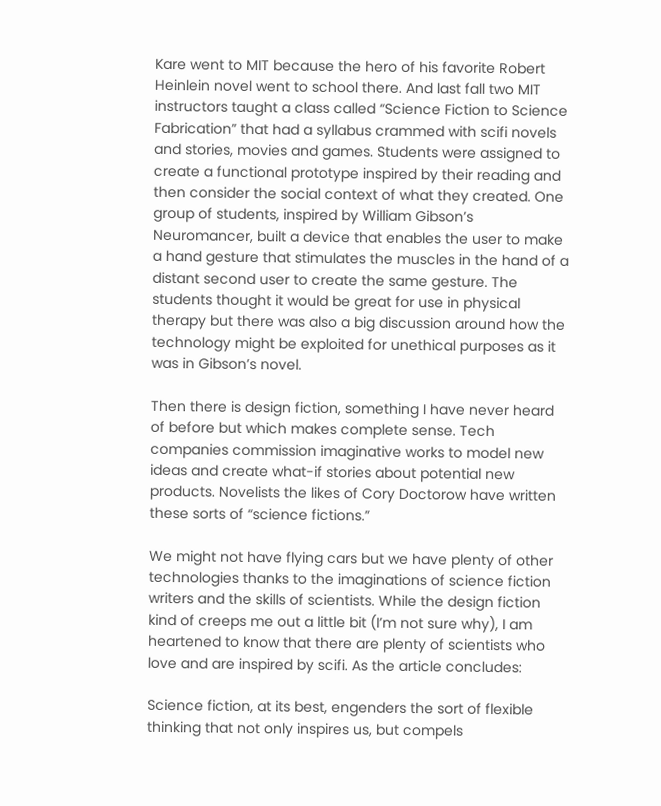Kare went to MIT because the hero of his favorite Robert Heinlein novel went to school there. And last fall two MIT instructors taught a class called “Science Fiction to Science Fabrication” that had a syllabus crammed with scifi novels and stories, movies and games. Students were assigned to create a functional prototype inspired by their reading and then consider the social context of what they created. One group of students, inspired by William Gibson’s Neuromancer, built a device that enables the user to make a hand gesture that stimulates the muscles in the hand of a distant second user to create the same gesture. The students thought it would be great for use in physical therapy but there was also a big discussion around how the technology might be exploited for unethical purposes as it was in Gibson’s novel.

Then there is design fiction, something I have never heard of before but which makes complete sense. Tech companies commission imaginative works to model new ideas and create what-if stories about potential new products. Novelists the likes of Cory Doctorow have written these sorts of “science fictions.”

We might not have flying cars but we have plenty of other technologies thanks to the imaginations of science fiction writers and the skills of scientists. While the design fiction kind of creeps me out a little bit (I’m not sure why), I am heartened to know that there are plenty of scientists who love and are inspired by scifi. As the article concludes:

Science fiction, at its best, engenders the sort of flexible thinking that not only inspires us, but compels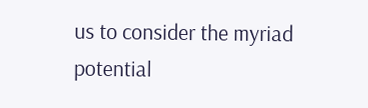us to consider the myriad potential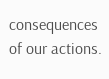consequences of our actions.